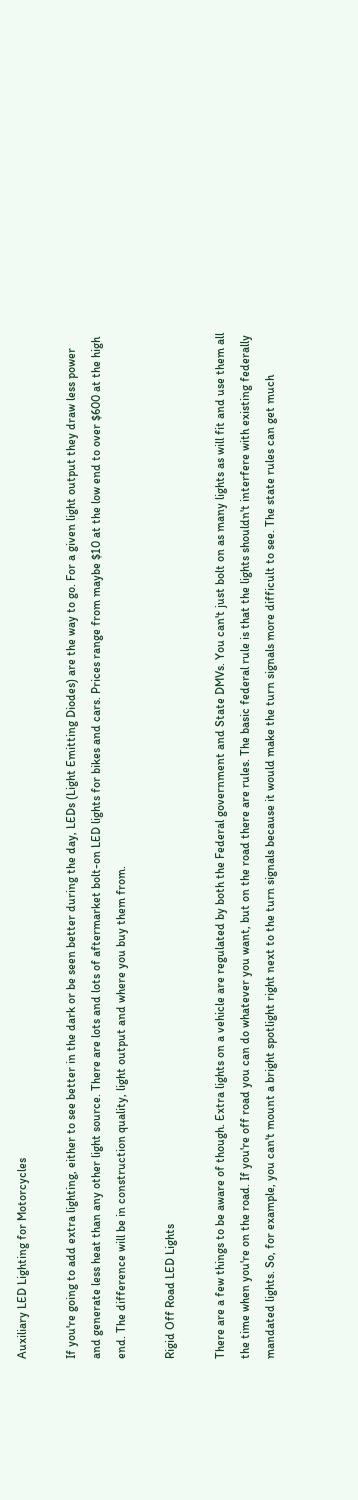Auxiliary LED Lighting for Motorcycles

If you're going to add extra lighting, either to see better in the dark or be seen better during the day, LEDs (Light Emitting Diodes) are the way to go. For a given light output they draw less power and generate less heat than any other light source. There are lots and lots of aftermarket bolt-on LED lights for bikes and cars. Prices range from maybe $10 at the low end to over $600 at the high end. The difference will be in construction quality, light output and where you buy them from.

Rigid Off Road LED Lights

There are a few things to be aware of though. Extra lights on a vehicle are regulated by both the Federal government and State DMVs. You can't just bolt on as many lights as will fit and use them all the time when you're on the road. If you're off road you can do whatever you want, but on the road there are rules. The basic federal rule is that the lights shouldn't interfere with existing federally mandated lights. So, for example, you can't mount a bright spotlight right next to the turn signals because it would make the turn signals more difficult to see. The state rules can get much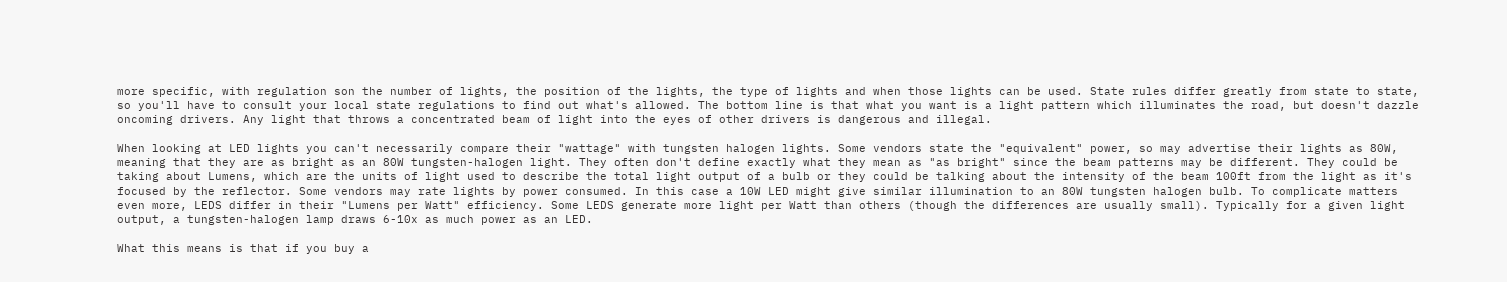more specific, with regulation son the number of lights, the position of the lights, the type of lights and when those lights can be used. State rules differ greatly from state to state, so you'll have to consult your local state regulations to find out what's allowed. The bottom line is that what you want is a light pattern which illuminates the road, but doesn't dazzle oncoming drivers. Any light that throws a concentrated beam of light into the eyes of other drivers is dangerous and illegal.

When looking at LED lights you can't necessarily compare their "wattage" with tungsten halogen lights. Some vendors state the "equivalent" power, so may advertise their lights as 80W, meaning that they are as bright as an 80W tungsten-halogen light. They often don't define exactly what they mean as "as bright" since the beam patterns may be different. They could be taking about Lumens, which are the units of light used to describe the total light output of a bulb or they could be talking about the intensity of the beam 100ft from the light as it's focused by the reflector. Some vendors may rate lights by power consumed. In this case a 10W LED might give similar illumination to an 80W tungsten halogen bulb. To complicate matters even more, LEDS differ in their "Lumens per Watt" efficiency. Some LEDS generate more light per Watt than others (though the differences are usually small). Typically for a given light output, a tungsten-halogen lamp draws 6-10x as much power as an LED.

What this means is that if you buy a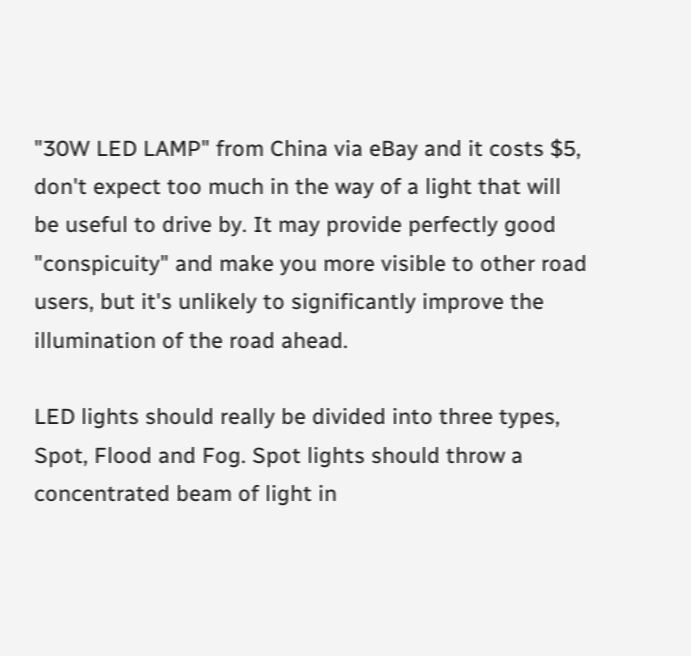"30W LED LAMP" from China via eBay and it costs $5, don't expect too much in the way of a light that will be useful to drive by. It may provide perfectly good "conspicuity" and make you more visible to other road users, but it's unlikely to significantly improve the illumination of the road ahead.

LED lights should really be divided into three types, Spot, Flood and Fog. Spot lights should throw a concentrated beam of light in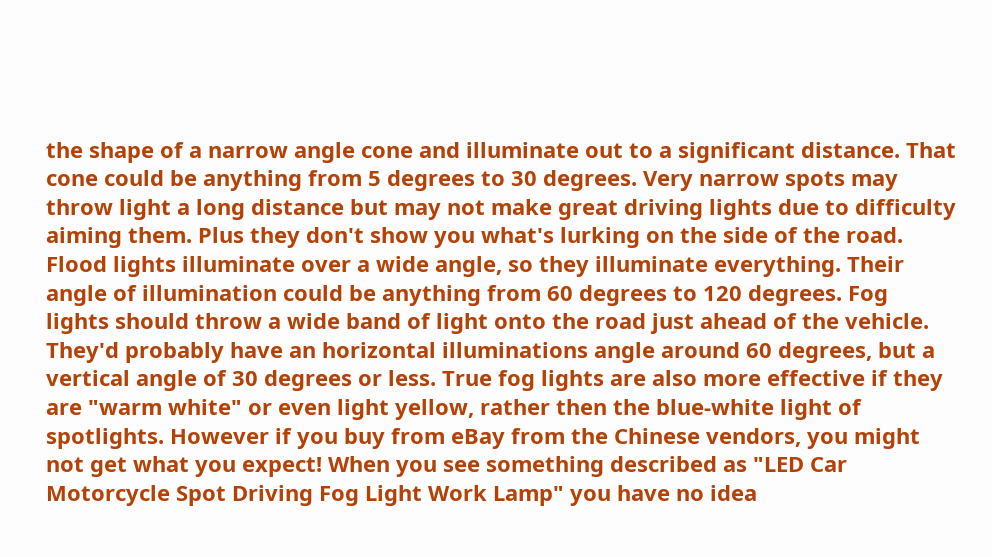the shape of a narrow angle cone and illuminate out to a significant distance. That cone could be anything from 5 degrees to 30 degrees. Very narrow spots may throw light a long distance but may not make great driving lights due to difficulty aiming them. Plus they don't show you what's lurking on the side of the road. Flood lights illuminate over a wide angle, so they illuminate everything. Their angle of illumination could be anything from 60 degrees to 120 degrees. Fog lights should throw a wide band of light onto the road just ahead of the vehicle. They'd probably have an horizontal illuminations angle around 60 degrees, but a vertical angle of 30 degrees or less. True fog lights are also more effective if they are "warm white" or even light yellow, rather then the blue-white light of spotlights. However if you buy from eBay from the Chinese vendors, you might not get what you expect! When you see something described as "LED Car Motorcycle Spot Driving Fog Light Work Lamp" you have no idea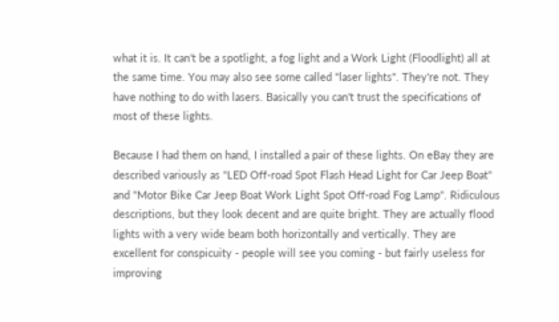what it is. It can't be a spotlight, a fog light and a Work Light (Floodlight) all at the same time. You may also see some called "laser lights". They're not. They have nothing to do with lasers. Basically you can't trust the specifications of most of these lights.

Because I had them on hand, I installed a pair of these lights. On eBay they are described variously as "LED Off-road Spot Flash Head Light for Car Jeep Boat" and "Motor Bike Car Jeep Boat Work Light Spot Off-road Fog Lamp". Ridiculous descriptions, but they look decent and are quite bright. They are actually flood lights with a very wide beam both horizontally and vertically. They are excellent for conspicuity - people will see you coming - but fairly useless for improving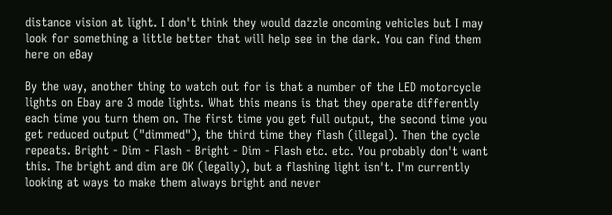distance vision at light. I don't think they would dazzle oncoming vehicles but I may look for something a little better that will help see in the dark. You can find them here on eBay

By the way, another thing to watch out for is that a number of the LED motorcycle lights on Ebay are 3 mode lights. What this means is that they operate differently each time you turn them on. The first time you get full output, the second time you get reduced output ("dimmed"), the third time they flash (illegal). Then the cycle repeats. Bright - Dim - Flash - Bright - Dim - Flash etc. etc. You probably don't want this. The bright and dim are OK (legally), but a flashing light isn't. I'm currently looking at ways to make them always bright and never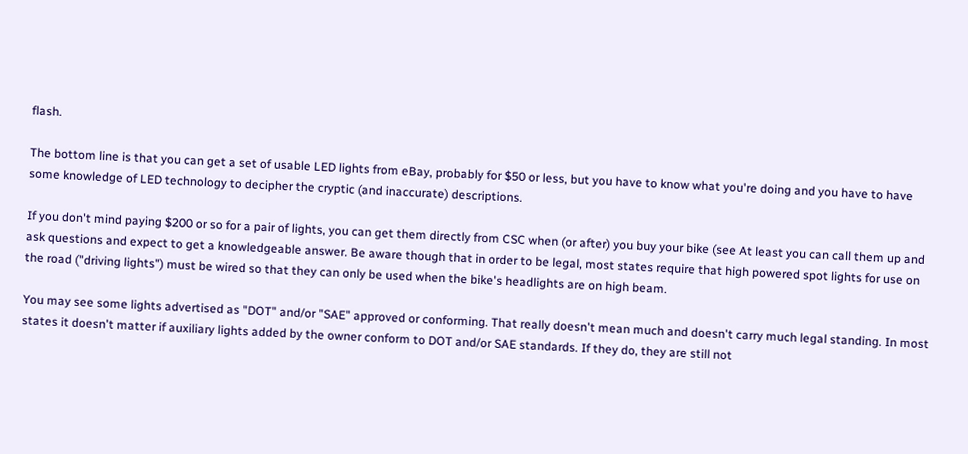flash.

The bottom line is that you can get a set of usable LED lights from eBay, probably for $50 or less, but you have to know what you're doing and you have to have some knowledge of LED technology to decipher the cryptic (and inaccurate) descriptions.

If you don't mind paying $200 or so for a pair of lights, you can get them directly from CSC when (or after) you buy your bike (see At least you can call them up and ask questions and expect to get a knowledgeable answer. Be aware though that in order to be legal, most states require that high powered spot lights for use on the road ("driving lights") must be wired so that they can only be used when the bike's headlights are on high beam.

You may see some lights advertised as "DOT" and/or "SAE" approved or conforming. That really doesn't mean much and doesn't carry much legal standing. In most states it doesn't matter if auxiliary lights added by the owner conform to DOT and/or SAE standards. If they do, they are still not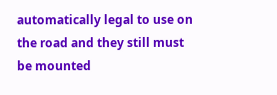automatically legal to use on the road and they still must be mounted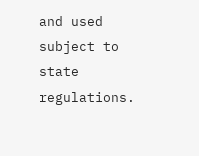and used subject to state regulations.